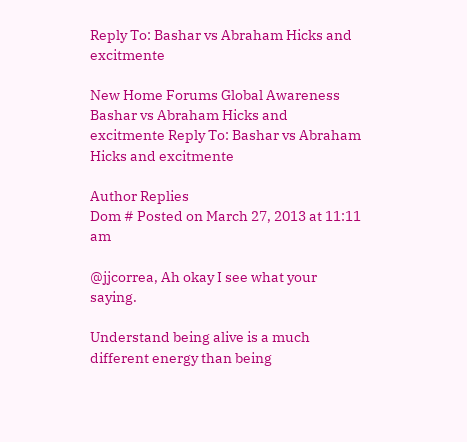Reply To: Bashar vs Abraham Hicks and excitmente

New Home Forums Global Awareness Bashar vs Abraham Hicks and excitmente Reply To: Bashar vs Abraham Hicks and excitmente

Author Replies
Dom # Posted on March 27, 2013 at 11:11 am

@jjcorrea, Ah okay I see what your saying.

Understand being alive is a much different energy than being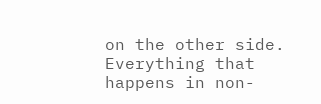on the other side. Everything that happens in non-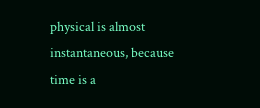physical is almost instantaneous, because time is a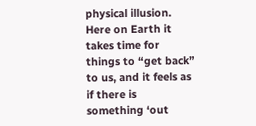physical illusion. Here on Earth it takes time for things to “get back” to us, and it feels as if there is something ‘out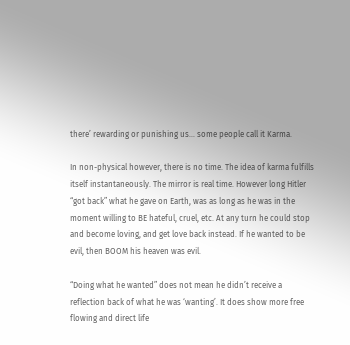there’ rewarding or punishing us… some people call it Karma.

In non-physical however, there is no time. The idea of karma fulfills itself instantaneously. The mirror is real time. However long Hitler “got back” what he gave on Earth, was as long as he was in the moment willing to BE hateful, cruel, etc. At any turn he could stop and become loving, and get love back instead. If he wanted to be evil, then BOOM his heaven was evil.

“Doing what he wanted” does not mean he didn’t receive a reflection back of what he was ‘wanting’. It does show more free flowing and direct life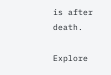is after death.

Explore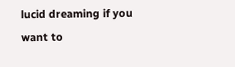lucid dreaming if you want to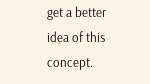get a better idea of this concept.